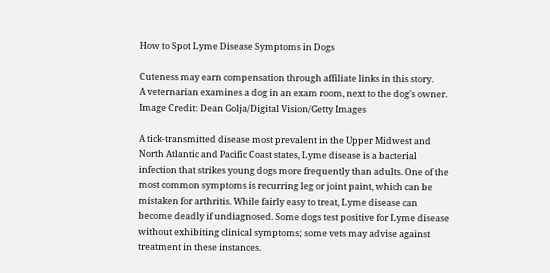How to Spot Lyme Disease Symptoms in Dogs

Cuteness may earn compensation through affiliate links in this story.
A veternarian examines a dog in an exam room, next to the dog's owner.
Image Credit: Dean Golja/Digital Vision/Getty Images

A tick-transmitted disease most prevalent in the Upper Midwest and North Atlantic and Pacific Coast states, Lyme disease is a bacterial infection that strikes young dogs more frequently than adults. One of the most common symptoms is recurring leg or joint paint, which can be mistaken for arthritis. While fairly easy to treat, Lyme disease can become deadly if undiagnosed. Some dogs test positive for Lyme disease without exhibiting clinical symptoms; some vets may advise against treatment in these instances.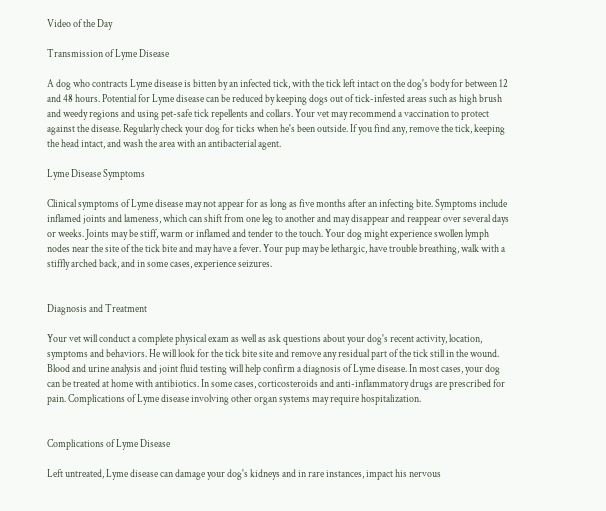Video of the Day

Transmission of Lyme Disease

A dog who contracts Lyme disease is bitten by an infected tick, with the tick left intact on the dog's body for between 12 and 48 hours. Potential for Lyme disease can be reduced by keeping dogs out of tick-infested areas such as high brush and weedy regions and using pet-safe tick repellents and collars. Your vet may recommend a vaccination to protect against the disease. Regularly check your dog for ticks when he's been outside. If you find any, remove the tick, keeping the head intact, and wash the area with an antibacterial agent.

Lyme Disease Symptoms

Clinical symptoms of Lyme disease may not appear for as long as five months after an infecting bite. Symptoms include inflamed joints and lameness, which can shift from one leg to another and may disappear and reappear over several days or weeks. Joints may be stiff, warm or inflamed and tender to the touch. Your dog might experience swollen lymph nodes near the site of the tick bite and may have a fever. Your pup may be lethargic, have trouble breathing, walk with a stiffly arched back, and in some cases, experience seizures.


Diagnosis and Treatment

Your vet will conduct a complete physical exam as well as ask questions about your dog's recent activity, location, symptoms and behaviors. He will look for the tick bite site and remove any residual part of the tick still in the wound. Blood and urine analysis and joint fluid testing will help confirm a diagnosis of Lyme disease. In most cases, your dog can be treated at home with antibiotics. In some cases, corticosteroids and anti-inflammatory drugs are prescribed for pain. Complications of Lyme disease involving other organ systems may require hospitalization.


Complications of Lyme Disease

Left untreated, Lyme disease can damage your dog's kidneys and in rare instances, impact his nervous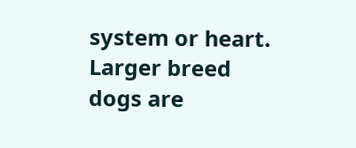system or heart. Larger breed dogs are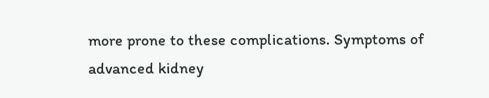more prone to these complications. Symptoms of advanced kidney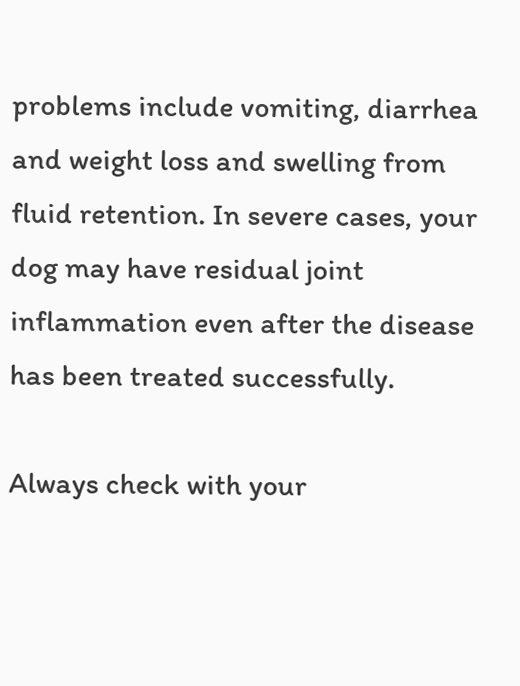problems include vomiting, diarrhea and weight loss and swelling from fluid retention. In severe cases, your dog may have residual joint inflammation even after the disease has been treated successfully.

Always check with your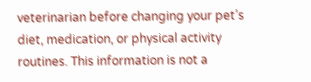veterinarian before changing your pet’s diet, medication, or physical activity routines. This information is not a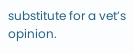substitute for a vet’s opinion.